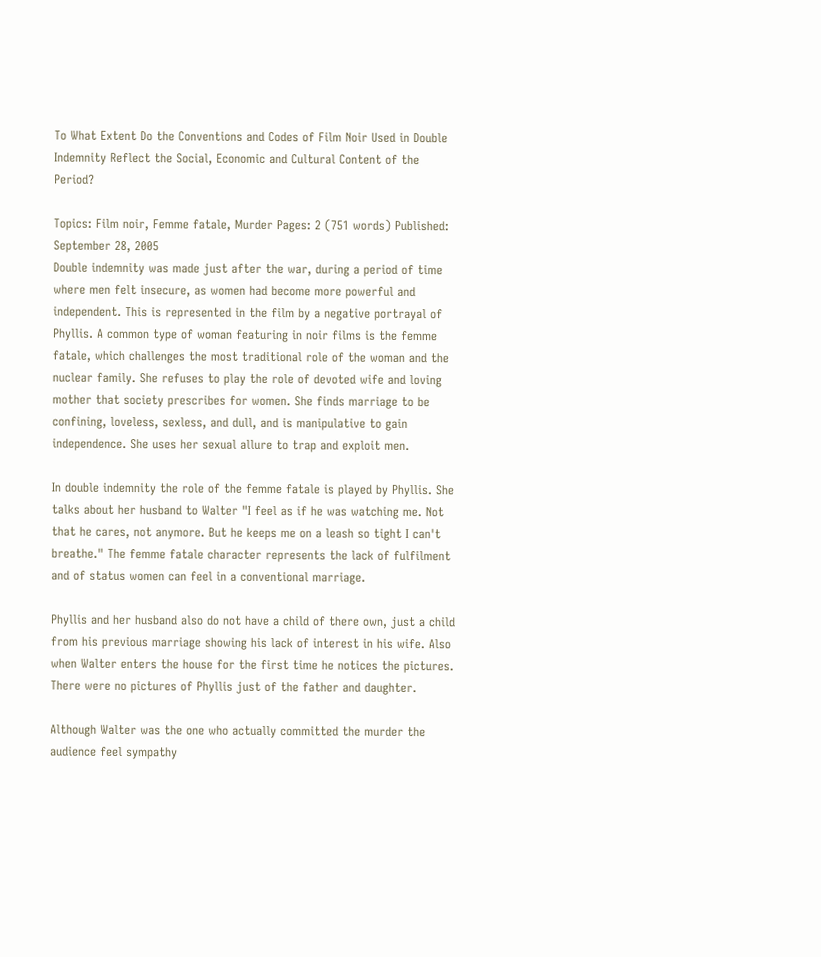To What Extent Do the Conventions and Codes of Film Noir Used in Double Indemnity Reflect the Social, Economic and Cultural Content of the Period?

Topics: Film noir, Femme fatale, Murder Pages: 2 (751 words) Published: September 28, 2005
Double indemnity was made just after the war, during a period of time where men felt insecure, as women had become more powerful and independent. This is represented in the film by a negative portrayal of Phyllis. A common type of woman featuring in noir films is the femme fatale, which challenges the most traditional role of the woman and the nuclear family. She refuses to play the role of devoted wife and loving mother that society prescribes for women. She finds marriage to be confining, loveless, sexless, and dull, and is manipulative to gain independence. She uses her sexual allure to trap and exploit men.

In double indemnity the role of the femme fatale is played by Phyllis. She talks about her husband to Walter "I feel as if he was watching me. Not that he cares, not anymore. But he keeps me on a leash so tight I can't breathe." The femme fatale character represents the lack of fulfilment and of status women can feel in a conventional marriage.

Phyllis and her husband also do not have a child of there own, just a child from his previous marriage showing his lack of interest in his wife. Also when Walter enters the house for the first time he notices the pictures. There were no pictures of Phyllis just of the father and daughter.

Although Walter was the one who actually committed the murder the audience feel sympathy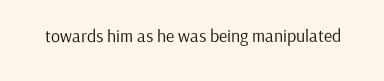towards him as he was being manipulated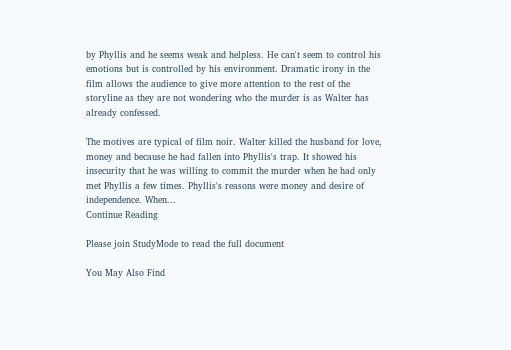by Phyllis and he seems weak and helpless. He can't seem to control his emotions but is controlled by his environment. Dramatic irony in the film allows the audience to give more attention to the rest of the storyline as they are not wondering who the murder is as Walter has already confessed.

The motives are typical of film noir. Walter killed the husband for love, money and because he had fallen into Phyllis's trap. It showed his insecurity that he was willing to commit the murder when he had only met Phyllis a few times. Phyllis's reasons were money and desire of independence. When...
Continue Reading

Please join StudyMode to read the full document

You May Also Find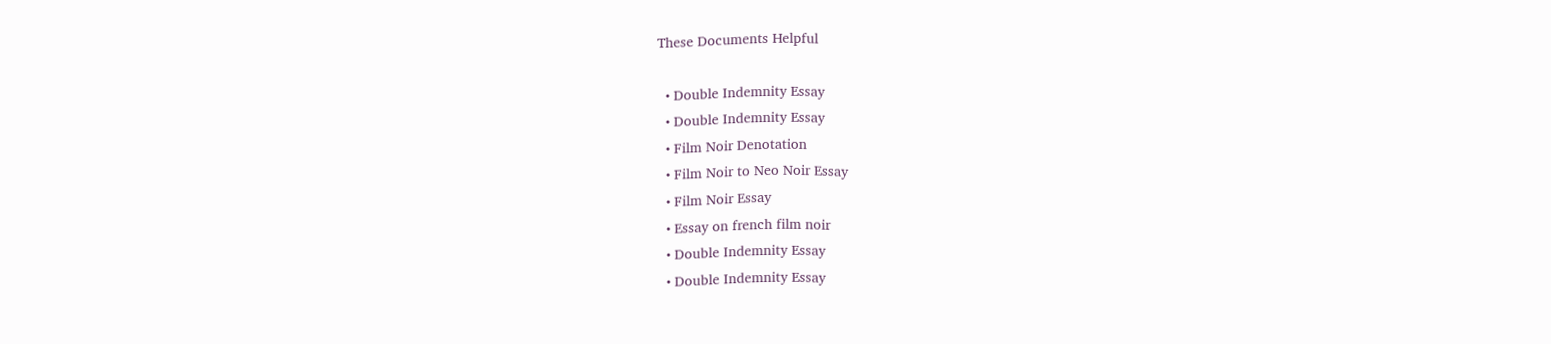These Documents Helpful

  • Double Indemnity Essay
  • Double Indemnity Essay
  • Film Noir Denotation
  • Film Noir to Neo Noir Essay
  • Film Noir Essay
  • Essay on french film noir
  • Double Indemnity Essay
  • Double Indemnity Essay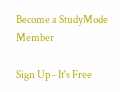Become a StudyMode Member

Sign Up - It's Free